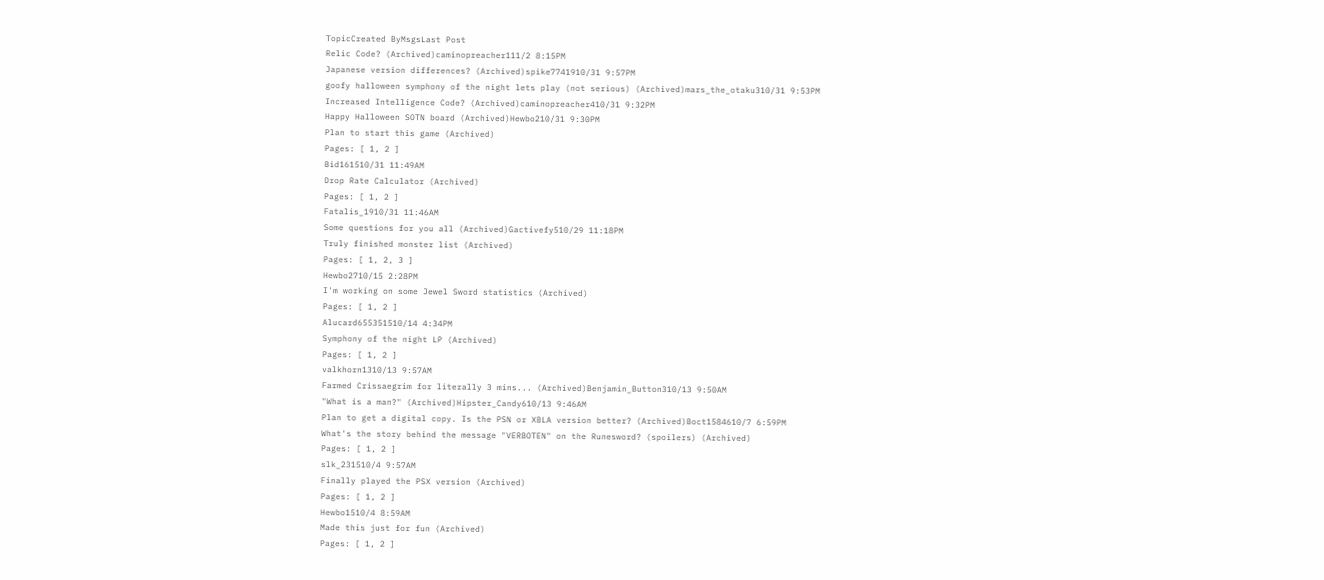TopicCreated ByMsgsLast Post
Relic Code? (Archived)caminopreacher111/2 8:15PM
Japanese version differences? (Archived)spike7741910/31 9:57PM
goofy halloween symphony of the night lets play (not serious) (Archived)mars_the_otaku310/31 9:53PM
Increased Intelligence Code? (Archived)caminopreacher410/31 9:32PM
Happy Halloween SOTN board (Archived)Hewbo210/31 9:30PM
Plan to start this game (Archived)
Pages: [ 1, 2 ]
Bid161510/31 11:49AM
Drop Rate Calculator (Archived)
Pages: [ 1, 2 ]
Fatalis_1910/31 11:46AM
Some questions for you all (Archived)Gactivefy510/29 11:18PM
Truly finished monster list (Archived)
Pages: [ 1, 2, 3 ]
Hewbo2710/15 2:28PM
I'm working on some Jewel Sword statistics (Archived)
Pages: [ 1, 2 ]
Alucard655351510/14 4:34PM
Symphony of the night LP (Archived)
Pages: [ 1, 2 ]
valkhorn1310/13 9:57AM
Farmed Crissaegrim for literally 3 mins... (Archived)Benjamin_Button310/13 9:50AM
"What is a man?" (Archived)Hipster_Candy610/13 9:46AM
Plan to get a digital copy. Is the PSN or XBLA version better? (Archived)Boct1584610/7 6:59PM
What's the story behind the message "VERBOTEN" on the Runesword? (spoilers) (Archived)
Pages: [ 1, 2 ]
slk_231510/4 9:57AM
Finally played the PSX version (Archived)
Pages: [ 1, 2 ]
Hewbo1510/4 8:59AM
Made this just for fun (Archived)
Pages: [ 1, 2 ]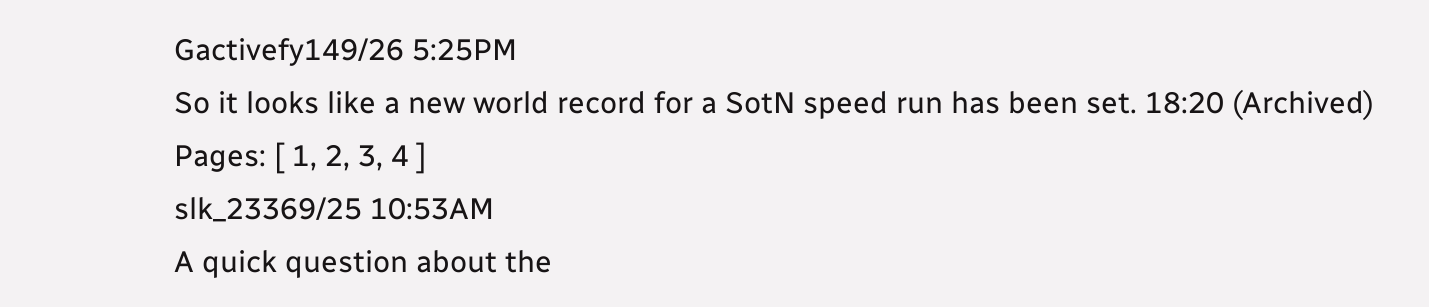Gactivefy149/26 5:25PM
So it looks like a new world record for a SotN speed run has been set. 18:20 (Archived)
Pages: [ 1, 2, 3, 4 ]
slk_23369/25 10:53AM
A quick question about the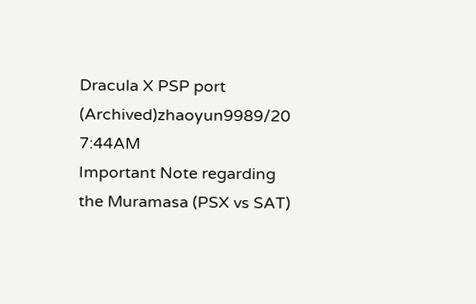Dracula X PSP port (Archived)zhaoyun9989/20 7:44AM
Important Note regarding the Muramasa (PSX vs SAT)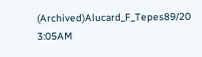(Archived)Alucard_F_Tepes89/20 3:05AM